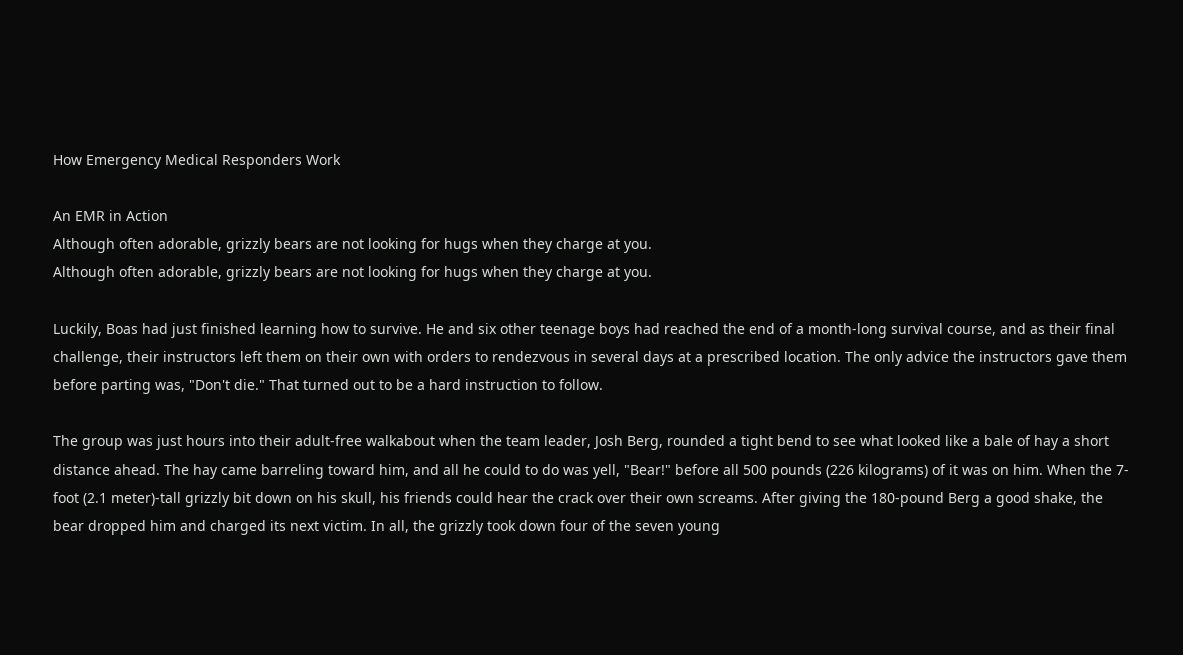How Emergency Medical Responders Work

An EMR in Action
Although often adorable, grizzly bears are not looking for hugs when they charge at you.
Although often adorable, grizzly bears are not looking for hugs when they charge at you.

Luckily, Boas had just finished learning how to survive. He and six other teenage boys had reached the end of a month-long survival course, and as their final challenge, their instructors left them on their own with orders to rendezvous in several days at a prescribed location. The only advice the instructors gave them before parting was, "Don't die." That turned out to be a hard instruction to follow.

The group was just hours into their adult-free walkabout when the team leader, Josh Berg, rounded a tight bend to see what looked like a bale of hay a short distance ahead. The hay came barreling toward him, and all he could to do was yell, "Bear!" before all 500 pounds (226 kilograms) of it was on him. When the 7-foot (2.1 meter)-tall grizzly bit down on his skull, his friends could hear the crack over their own screams. After giving the 180-pound Berg a good shake, the bear dropped him and charged its next victim. In all, the grizzly took down four of the seven young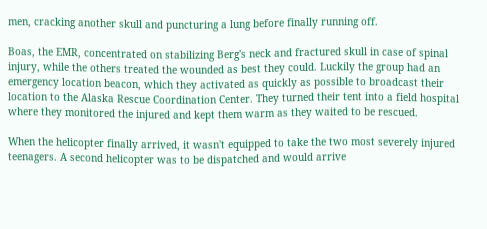men, cracking another skull and puncturing a lung before finally running off.

Boas, the EMR, concentrated on stabilizing Berg's neck and fractured skull in case of spinal injury, while the others treated the wounded as best they could. Luckily the group had an emergency location beacon, which they activated as quickly as possible to broadcast their location to the Alaska Rescue Coordination Center. They turned their tent into a field hospital where they monitored the injured and kept them warm as they waited to be rescued.

When the helicopter finally arrived, it wasn't equipped to take the two most severely injured teenagers. A second helicopter was to be dispatched and would arrive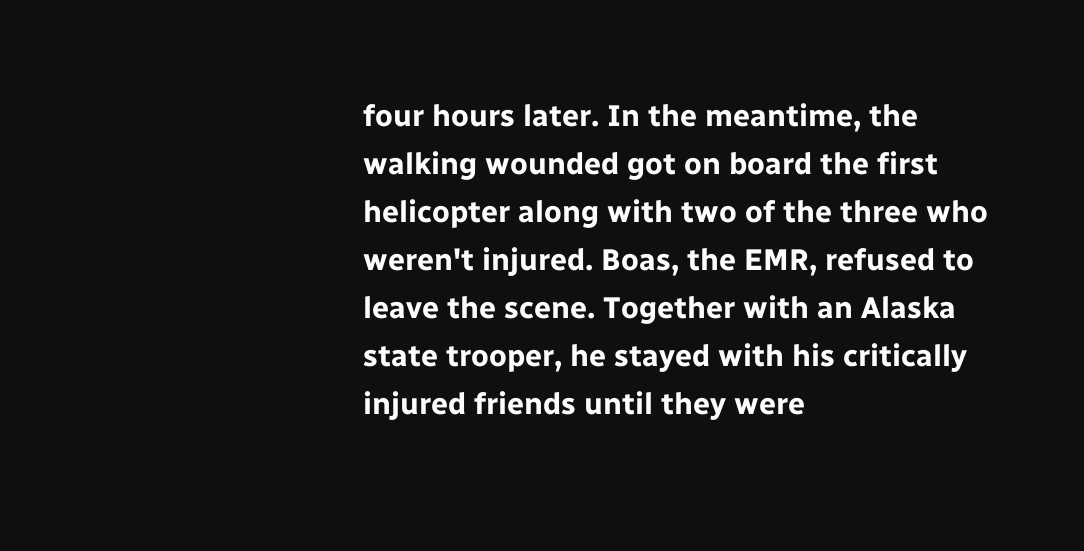four hours later. In the meantime, the walking wounded got on board the first helicopter along with two of the three who weren't injured. Boas, the EMR, refused to leave the scene. Together with an Alaska state trooper, he stayed with his critically injured friends until they were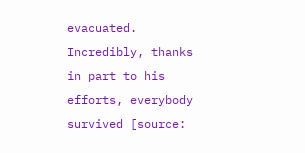evacuated. Incredibly, thanks in part to his efforts, everybody survived [source: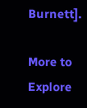Burnett].

More to Explore